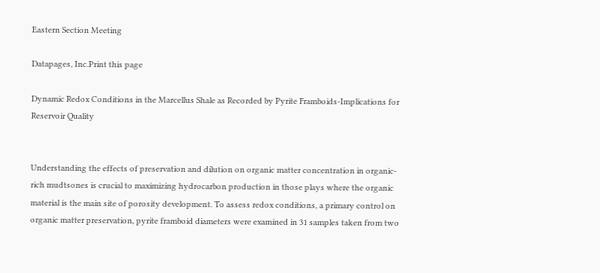Eastern Section Meeting

Datapages, Inc.Print this page

Dynamic Redox Conditions in the Marcellus Shale as Recorded by Pyrite Framboids-Implications for Reservoir Quality


Understanding the effects of preservation and dilution on organic matter concentration in organic-rich mudtsones is crucial to maximizing hydrocarbon production in those plays where the organic material is the main site of porosity development. To assess redox conditions, a primary control on organic matter preservation, pyrite framboid diameters were examined in 31 samples taken from two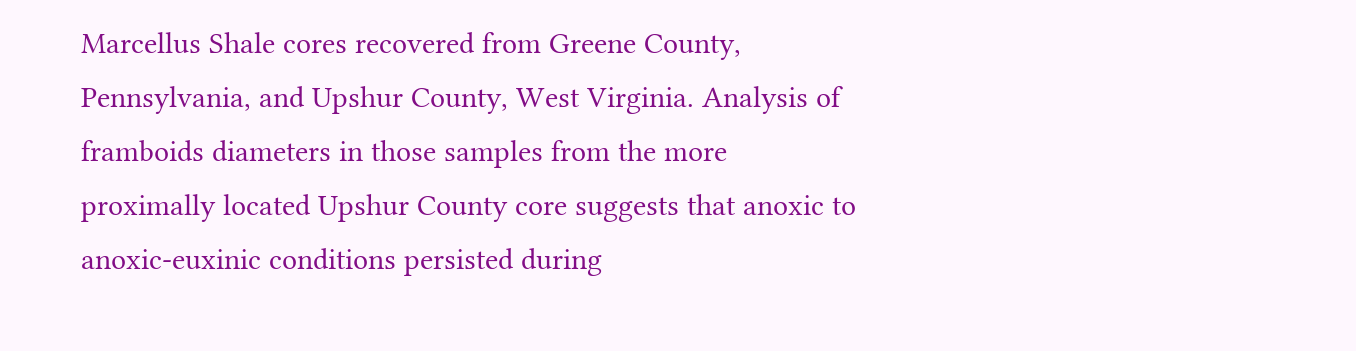Marcellus Shale cores recovered from Greene County, Pennsylvania, and Upshur County, West Virginia. Analysis of framboids diameters in those samples from the more proximally located Upshur County core suggests that anoxic to anoxic-euxinic conditions persisted during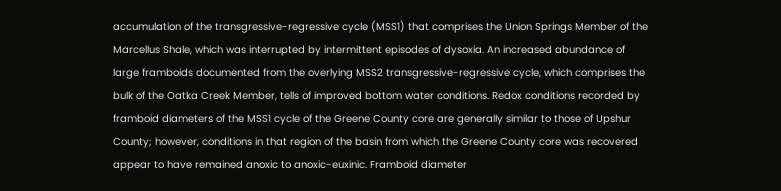accumulation of the transgressive-regressive cycle (MSS1) that comprises the Union Springs Member of the Marcellus Shale, which was interrupted by intermittent episodes of dysoxia. An increased abundance of large framboids documented from the overlying MSS2 transgressive-regressive cycle, which comprises the bulk of the Oatka Creek Member, tells of improved bottom water conditions. Redox conditions recorded by framboid diameters of the MSS1 cycle of the Greene County core are generally similar to those of Upshur County; however, conditions in that region of the basin from which the Greene County core was recovered appear to have remained anoxic to anoxic-euxinic. Framboid diameter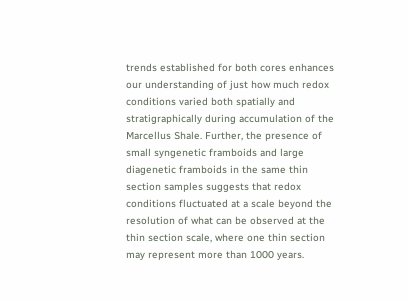trends established for both cores enhances our understanding of just how much redox conditions varied both spatially and stratigraphically during accumulation of the Marcellus Shale. Further, the presence of small syngenetic framboids and large diagenetic framboids in the same thin section samples suggests that redox conditions fluctuated at a scale beyond the resolution of what can be observed at the thin section scale, where one thin section may represent more than 1000 years.